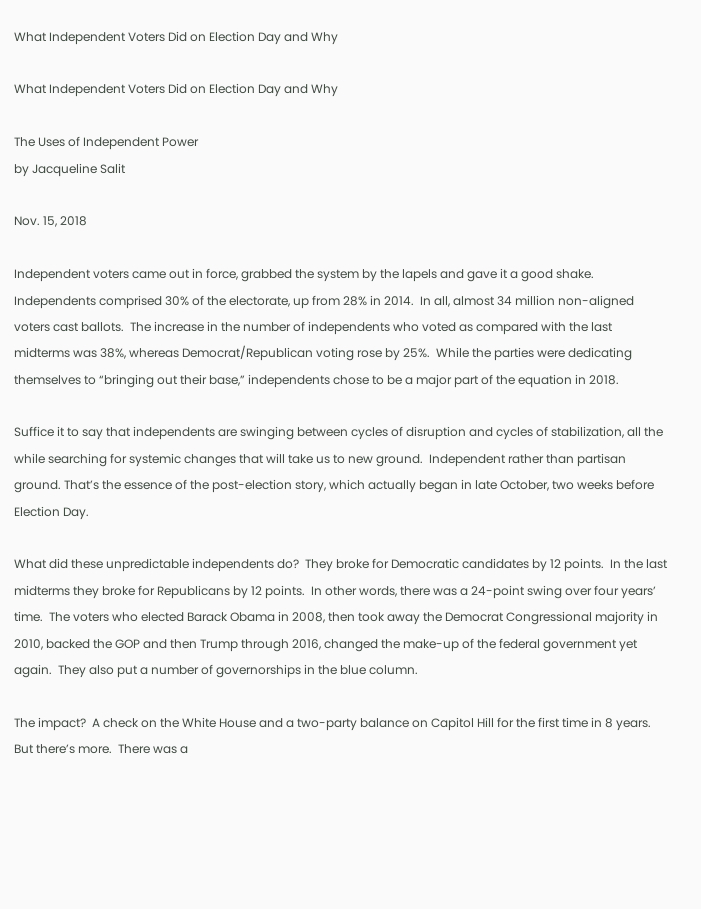What Independent Voters Did on Election Day and Why

What Independent Voters Did on Election Day and Why

The Uses of Independent Power
by Jacqueline Salit

Nov. 15, 2018

Independent voters came out in force, grabbed the system by the lapels and gave it a good shake. Independents comprised 30% of the electorate, up from 28% in 2014.  In all, almost 34 million non-aligned voters cast ballots.  The increase in the number of independents who voted as compared with the last midterms was 38%, whereas Democrat/Republican voting rose by 25%.  While the parties were dedicating themselves to “bringing out their base,” independents chose to be a major part of the equation in 2018.

Suffice it to say that independents are swinging between cycles of disruption and cycles of stabilization, all the while searching for systemic changes that will take us to new ground.  Independent rather than partisan ground. That’s the essence of the post-election story, which actually began in late October, two weeks before Election Day.

What did these unpredictable independents do?  They broke for Democratic candidates by 12 points.  In the last midterms they broke for Republicans by 12 points.  In other words, there was a 24-point swing over four years’ time.  The voters who elected Barack Obama in 2008, then took away the Democrat Congressional majority in 2010, backed the GOP and then Trump through 2016, changed the make-up of the federal government yet again.  They also put a number of governorships in the blue column.

The impact?  A check on the White House and a two-party balance on Capitol Hill for the first time in 8 years.  But there’s more.  There was a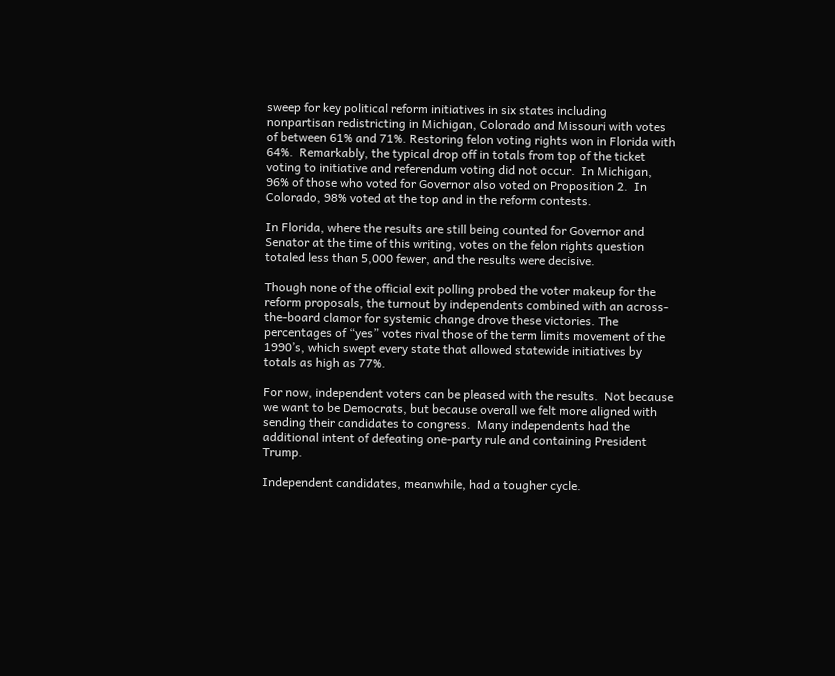sweep for key political reform initiatives in six states including nonpartisan redistricting in Michigan, Colorado and Missouri with votes of between 61% and 71%. Restoring felon voting rights won in Florida with 64%.  Remarkably, the typical drop off in totals from top of the ticket voting to initiative and referendum voting did not occur.  In Michigan, 96% of those who voted for Governor also voted on Proposition 2.  In Colorado, 98% voted at the top and in the reform contests.

In Florida, where the results are still being counted for Governor and Senator at the time of this writing, votes on the felon rights question totaled less than 5,000 fewer, and the results were decisive.

Though none of the official exit polling probed the voter makeup for the reform proposals, the turnout by independents combined with an across-the-board clamor for systemic change drove these victories. The percentages of “yes” votes rival those of the term limits movement of the 1990’s, which swept every state that allowed statewide initiatives by totals as high as 77%.

For now, independent voters can be pleased with the results.  Not because we want to be Democrats, but because overall we felt more aligned with sending their candidates to congress.  Many independents had the additional intent of defeating one-party rule and containing President Trump.

Independent candidates, meanwhile, had a tougher cycle.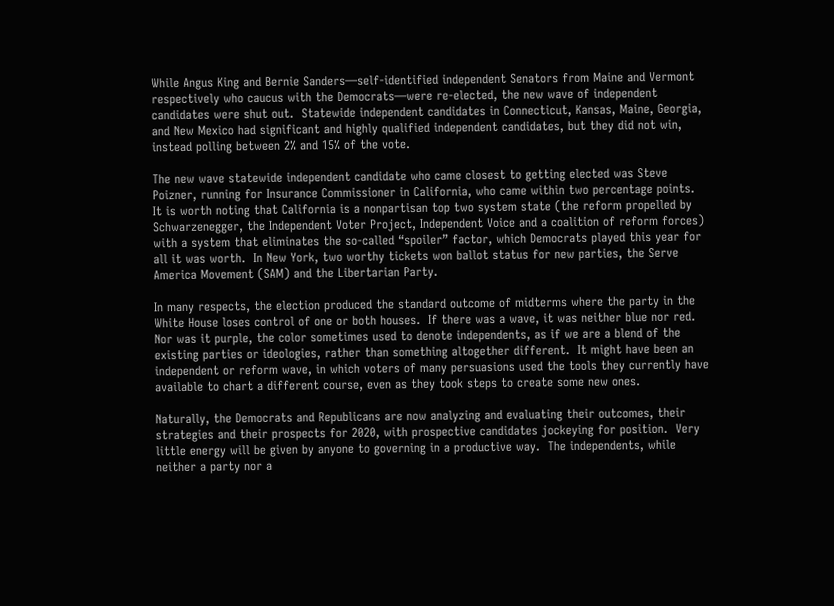While Angus King and Bernie Sanders—self-identified independent Senators from Maine and Vermont respectively who caucus with the Democrats—were re-elected, the new wave of independent candidates were shut out.  Statewide independent candidates in Connecticut, Kansas, Maine, Georgia, and New Mexico had significant and highly qualified independent candidates, but they did not win, instead polling between 2% and 15% of the vote.

The new wave statewide independent candidate who came closest to getting elected was Steve Poizner, running for Insurance Commissioner in California, who came within two percentage points.  It is worth noting that California is a nonpartisan top two system state (the reform propelled by Schwarzenegger, the Independent Voter Project, Independent Voice and a coalition of reform forces) with a system that eliminates the so-called “spoiler” factor, which Democrats played this year for all it was worth.  In New York, two worthy tickets won ballot status for new parties, the Serve America Movement (SAM) and the Libertarian Party.

In many respects, the election produced the standard outcome of midterms where the party in the White House loses control of one or both houses.  If there was a wave, it was neither blue nor red.  Nor was it purple, the color sometimes used to denote independents, as if we are a blend of the existing parties or ideologies, rather than something altogether different.  It might have been an independent or reform wave, in which voters of many persuasions used the tools they currently have available to chart a different course, even as they took steps to create some new ones.

Naturally, the Democrats and Republicans are now analyzing and evaluating their outcomes, their strategies and their prospects for 2020, with prospective candidates jockeying for position.  Very little energy will be given by anyone to governing in a productive way.  The independents, while neither a party nor a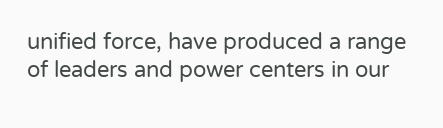unified force, have produced a range of leaders and power centers in our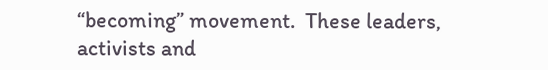“becoming” movement.  These leaders, activists and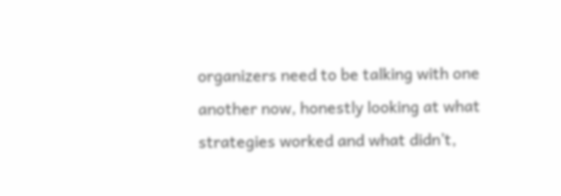organizers need to be talking with one another now, honestly looking at what strategies worked and what didn’t,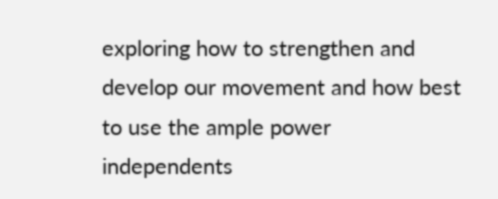exploring how to strengthen and develop our movement and how best to use the ample power independents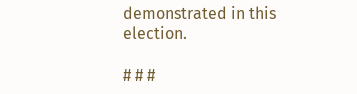demonstrated in this election.

# # #